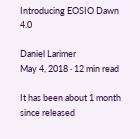Introducing EOSIO Dawn 4.0

Daniel Larimer
May 4, 2018 · 12 min read

It has been about 1 month since released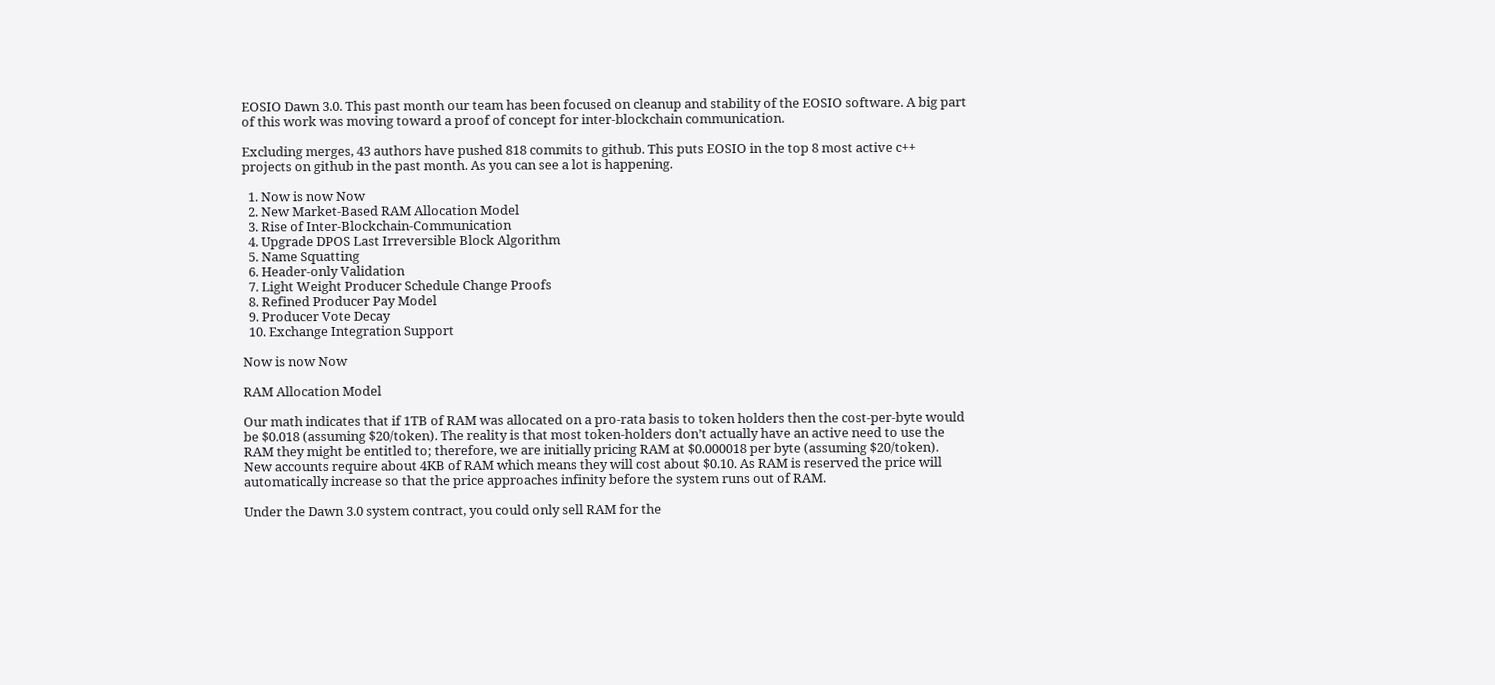EOSIO Dawn 3.0. This past month our team has been focused on cleanup and stability of the EOSIO software. A big part of this work was moving toward a proof of concept for inter-blockchain communication.

Excluding merges, 43 authors have pushed 818 commits to github. This puts EOSIO in the top 8 most active c++ projects on github in the past month. As you can see a lot is happening.

  1. Now is now Now
  2. New Market-Based RAM Allocation Model
  3. Rise of Inter-Blockchain-Communication
  4. Upgrade DPOS Last Irreversible Block Algorithm
  5. Name Squatting
  6. Header-only Validation
  7. Light Weight Producer Schedule Change Proofs
  8. Refined Producer Pay Model
  9. Producer Vote Decay
  10. Exchange Integration Support

Now is now Now

RAM Allocation Model

Our math indicates that if 1TB of RAM was allocated on a pro-rata basis to token holders then the cost-per-byte would be $0.018 (assuming $20/token). The reality is that most token-holders don’t actually have an active need to use the RAM they might be entitled to; therefore, we are initially pricing RAM at $0.000018 per byte (assuming $20/token). New accounts require about 4KB of RAM which means they will cost about $0.10. As RAM is reserved the price will automatically increase so that the price approaches infinity before the system runs out of RAM.

Under the Dawn 3.0 system contract, you could only sell RAM for the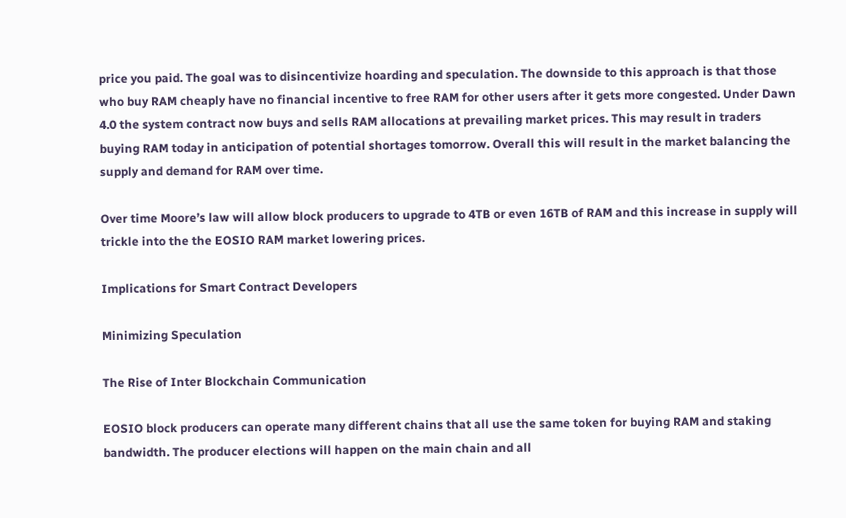price you paid. The goal was to disincentivize hoarding and speculation. The downside to this approach is that those who buy RAM cheaply have no financial incentive to free RAM for other users after it gets more congested. Under Dawn 4.0 the system contract now buys and sells RAM allocations at prevailing market prices. This may result in traders buying RAM today in anticipation of potential shortages tomorrow. Overall this will result in the market balancing the supply and demand for RAM over time.

Over time Moore’s law will allow block producers to upgrade to 4TB or even 16TB of RAM and this increase in supply will trickle into the the EOSIO RAM market lowering prices.

Implications for Smart Contract Developers

Minimizing Speculation

The Rise of Inter Blockchain Communication

EOSIO block producers can operate many different chains that all use the same token for buying RAM and staking bandwidth. The producer elections will happen on the main chain and all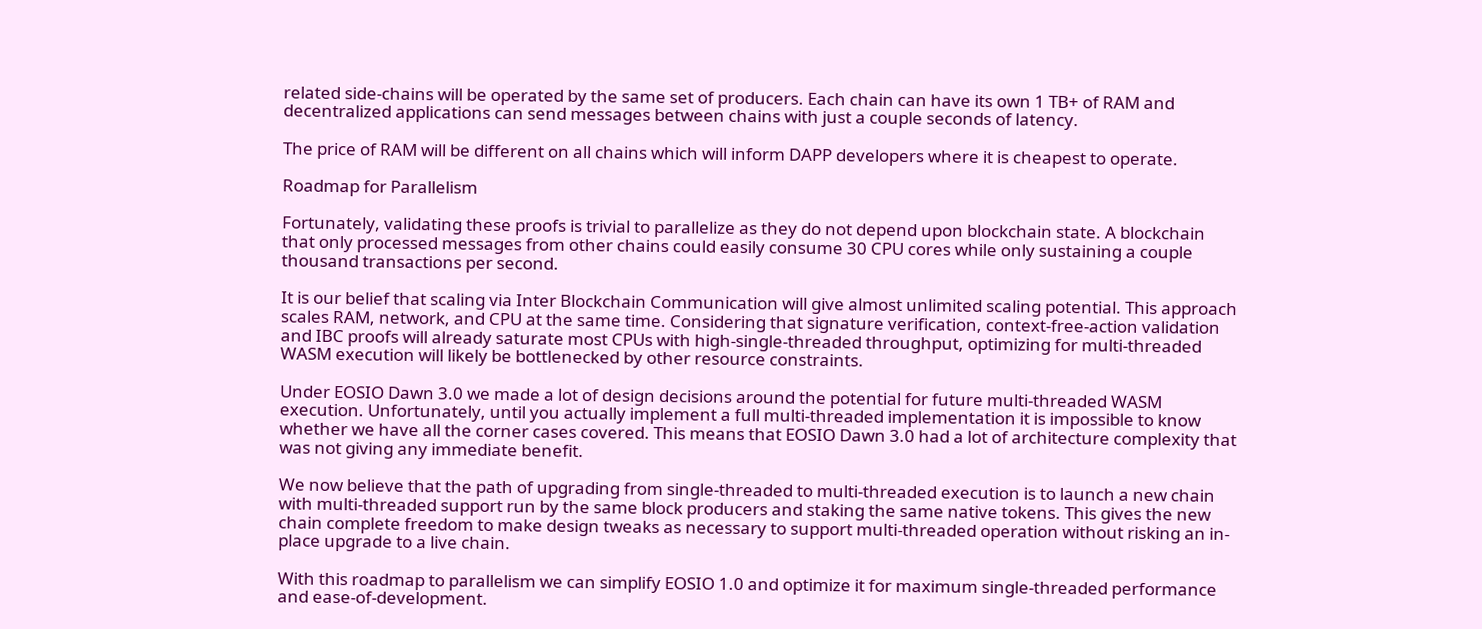related side-chains will be operated by the same set of producers. Each chain can have its own 1 TB+ of RAM and decentralized applications can send messages between chains with just a couple seconds of latency.

The price of RAM will be different on all chains which will inform DAPP developers where it is cheapest to operate.

Roadmap for Parallelism

Fortunately, validating these proofs is trivial to parallelize as they do not depend upon blockchain state. A blockchain that only processed messages from other chains could easily consume 30 CPU cores while only sustaining a couple thousand transactions per second.

It is our belief that scaling via Inter Blockchain Communication will give almost unlimited scaling potential. This approach scales RAM, network, and CPU at the same time. Considering that signature verification, context-free-action validation and IBC proofs will already saturate most CPUs with high-single-threaded throughput, optimizing for multi-threaded WASM execution will likely be bottlenecked by other resource constraints.

Under EOSIO Dawn 3.0 we made a lot of design decisions around the potential for future multi-threaded WASM execution. Unfortunately, until you actually implement a full multi-threaded implementation it is impossible to know whether we have all the corner cases covered. This means that EOSIO Dawn 3.0 had a lot of architecture complexity that was not giving any immediate benefit.

We now believe that the path of upgrading from single-threaded to multi-threaded execution is to launch a new chain with multi-threaded support run by the same block producers and staking the same native tokens. This gives the new chain complete freedom to make design tweaks as necessary to support multi-threaded operation without risking an in-place upgrade to a live chain.

With this roadmap to parallelism we can simplify EOSIO 1.0 and optimize it for maximum single-threaded performance and ease-of-development.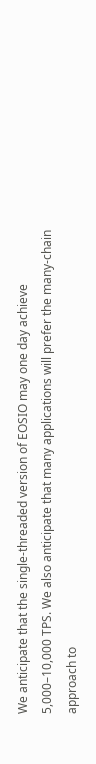We anticipate that the single-threaded version of EOSIO may one day achieve 5,000–10,000 TPS. We also anticipate that many applications will prefer the many-chain approach to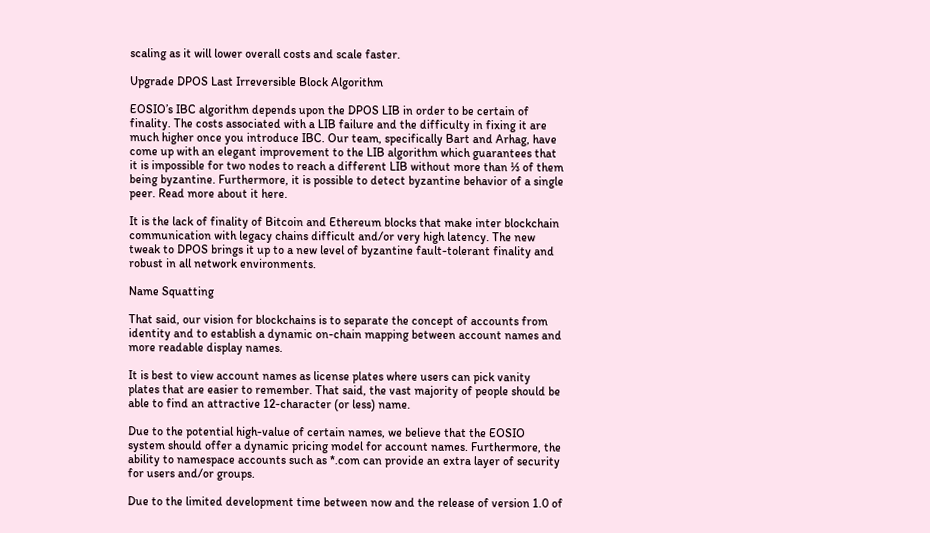scaling as it will lower overall costs and scale faster.

Upgrade DPOS Last Irreversible Block Algorithm

EOSIO’s IBC algorithm depends upon the DPOS LIB in order to be certain of finality. The costs associated with a LIB failure and the difficulty in fixing it are much higher once you introduce IBC. Our team, specifically Bart and Arhag, have come up with an elegant improvement to the LIB algorithm which guarantees that it is impossible for two nodes to reach a different LIB without more than ⅓ of them being byzantine. Furthermore, it is possible to detect byzantine behavior of a single peer. Read more about it here.

It is the lack of finality of Bitcoin and Ethereum blocks that make inter blockchain communication with legacy chains difficult and/or very high latency. The new tweak to DPOS brings it up to a new level of byzantine fault-tolerant finality and robust in all network environments.

Name Squatting

That said, our vision for blockchains is to separate the concept of accounts from identity and to establish a dynamic on-chain mapping between account names and more readable display names.

It is best to view account names as license plates where users can pick vanity plates that are easier to remember. That said, the vast majority of people should be able to find an attractive 12-character (or less) name.

Due to the potential high-value of certain names, we believe that the EOSIO system should offer a dynamic pricing model for account names. Furthermore, the ability to namespace accounts such as *.com can provide an extra layer of security for users and/or groups.

Due to the limited development time between now and the release of version 1.0 of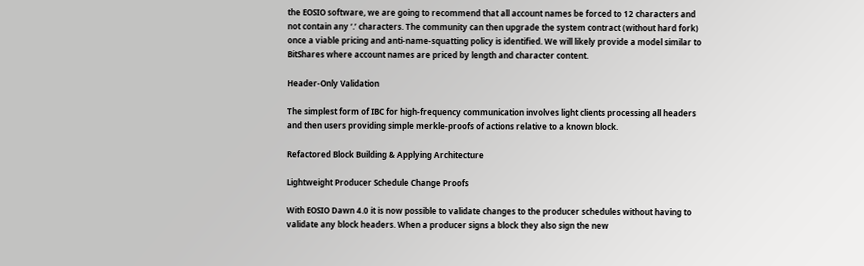the EOSIO software, we are going to recommend that all account names be forced to 12 characters and not contain any ‘.’ characters. The community can then upgrade the system contract (without hard fork) once a viable pricing and anti-name-squatting policy is identified. We will likely provide a model similar to BitShares where account names are priced by length and character content.

Header-Only Validation

The simplest form of IBC for high-frequency communication involves light clients processing all headers and then users providing simple merkle-proofs of actions relative to a known block.

Refactored Block Building & Applying Architecture

Lightweight Producer Schedule Change Proofs

With EOSIO Dawn 4.0 it is now possible to validate changes to the producer schedules without having to validate any block headers. When a producer signs a block they also sign the new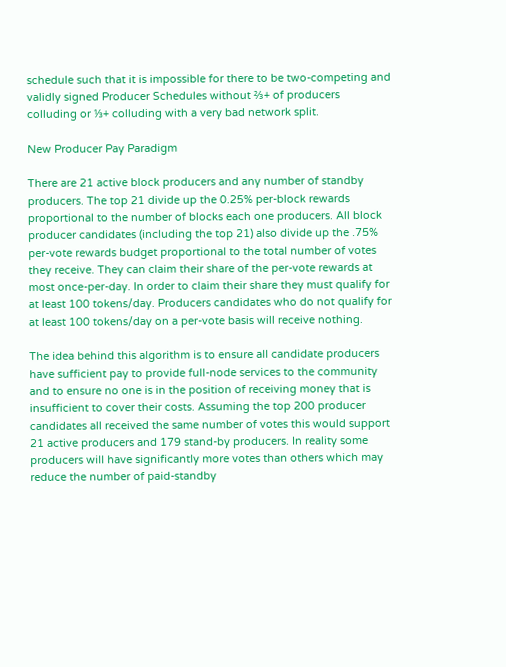schedule such that it is impossible for there to be two-competing and validly signed Producer Schedules without ⅔+ of producers colluding or ⅓+ colluding with a very bad network split.

New Producer Pay Paradigm

There are 21 active block producers and any number of standby producers. The top 21 divide up the 0.25% per-block rewards proportional to the number of blocks each one producers. All block producer candidates (including the top 21) also divide up the .75% per-vote rewards budget proportional to the total number of votes they receive. They can claim their share of the per-vote rewards at most once-per-day. In order to claim their share they must qualify for at least 100 tokens/day. Producers candidates who do not qualify for at least 100 tokens/day on a per-vote basis will receive nothing.

The idea behind this algorithm is to ensure all candidate producers have sufficient pay to provide full-node services to the community and to ensure no one is in the position of receiving money that is insufficient to cover their costs. Assuming the top 200 producer candidates all received the same number of votes this would support 21 active producers and 179 stand-by producers. In reality some producers will have significantly more votes than others which may reduce the number of paid-standby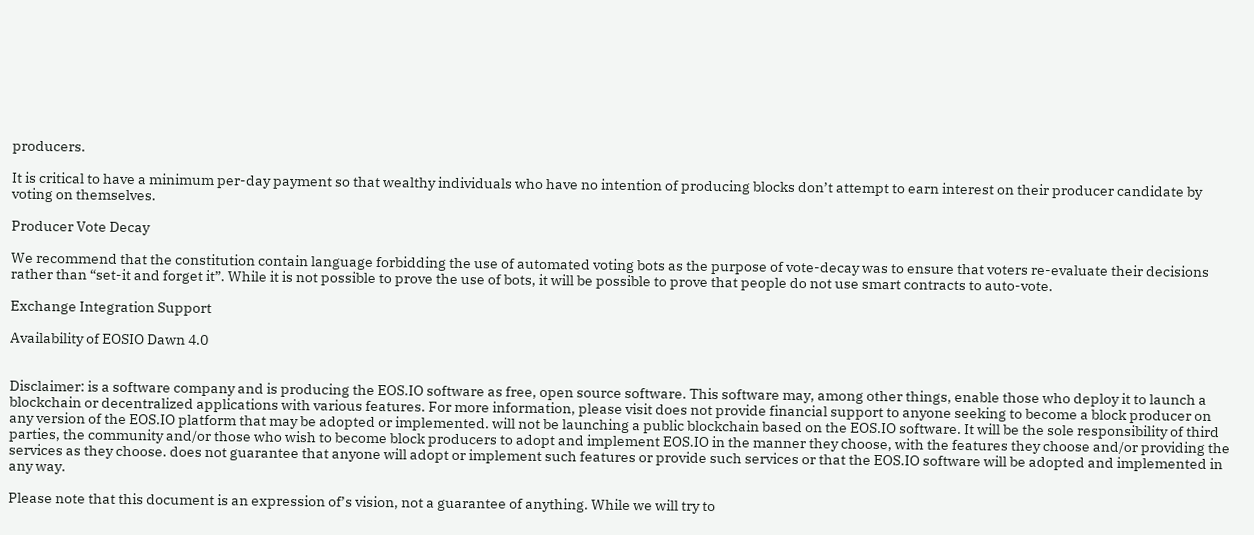producers.

It is critical to have a minimum per-day payment so that wealthy individuals who have no intention of producing blocks don’t attempt to earn interest on their producer candidate by voting on themselves.

Producer Vote Decay

We recommend that the constitution contain language forbidding the use of automated voting bots as the purpose of vote-decay was to ensure that voters re-evaluate their decisions rather than “set-it and forget it”. While it is not possible to prove the use of bots, it will be possible to prove that people do not use smart contracts to auto-vote.

Exchange Integration Support

Availability of EOSIO Dawn 4.0


Disclaimer: is a software company and is producing the EOS.IO software as free, open source software. This software may, among other things, enable those who deploy it to launch a blockchain or decentralized applications with various features. For more information, please visit does not provide financial support to anyone seeking to become a block producer on any version of the EOS.IO platform that may be adopted or implemented. will not be launching a public blockchain based on the EOS.IO software. It will be the sole responsibility of third parties, the community and/or those who wish to become block producers to adopt and implement EOS.IO in the manner they choose, with the features they choose and/or providing the services as they choose. does not guarantee that anyone will adopt or implement such features or provide such services or that the EOS.IO software will be adopted and implemented in any way.

Please note that this document is an expression of’s vision, not a guarantee of anything. While we will try to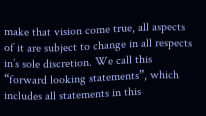make that vision come true, all aspects of it are subject to change in all respects in’s sole discretion. We call this “forward looking statements”, which includes all statements in this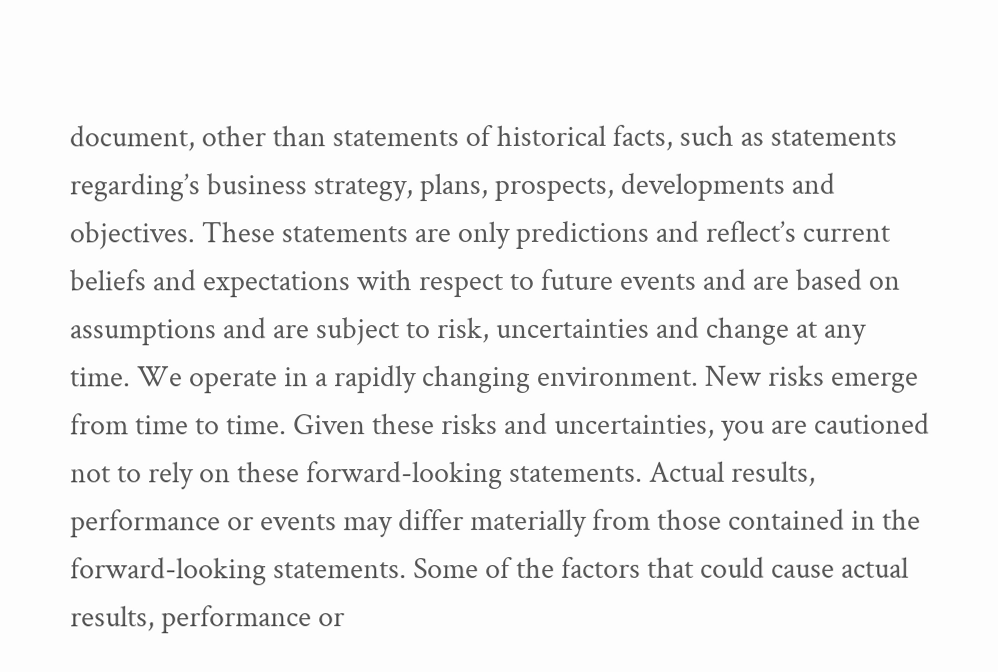document, other than statements of historical facts, such as statements regarding’s business strategy, plans, prospects, developments and objectives. These statements are only predictions and reflect’s current beliefs and expectations with respect to future events and are based on assumptions and are subject to risk, uncertainties and change at any time. We operate in a rapidly changing environment. New risks emerge from time to time. Given these risks and uncertainties, you are cautioned not to rely on these forward-looking statements. Actual results, performance or events may differ materially from those contained in the forward-looking statements. Some of the factors that could cause actual results, performance or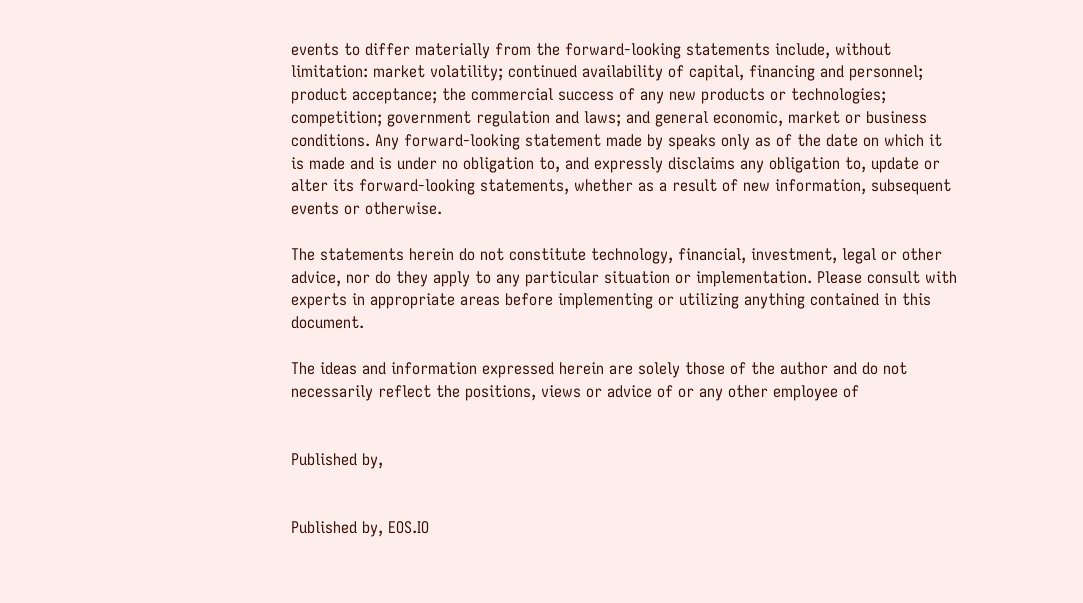events to differ materially from the forward-looking statements include, without limitation: market volatility; continued availability of capital, financing and personnel; product acceptance; the commercial success of any new products or technologies; competition; government regulation and laws; and general economic, market or business conditions. Any forward-looking statement made by speaks only as of the date on which it is made and is under no obligation to, and expressly disclaims any obligation to, update or alter its forward-looking statements, whether as a result of new information, subsequent events or otherwise.

The statements herein do not constitute technology, financial, investment, legal or other advice, nor do they apply to any particular situation or implementation. Please consult with experts in appropriate areas before implementing or utilizing anything contained in this document.

The ideas and information expressed herein are solely those of the author and do not necessarily reflect the positions, views or advice of or any other employee of


Published by,


Published by, EOS.IO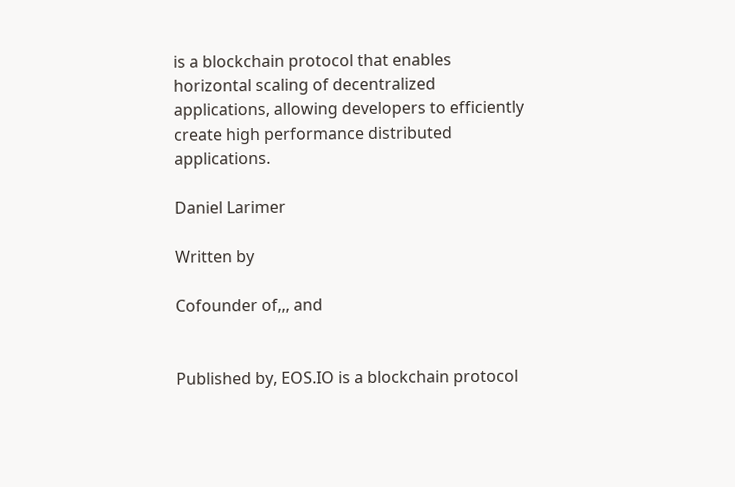is a blockchain protocol that enables horizontal scaling of decentralized applications, allowing developers to efficiently create high performance distributed applications.

Daniel Larimer

Written by

Cofounder of,,, and


Published by, EOS.IO is a blockchain protocol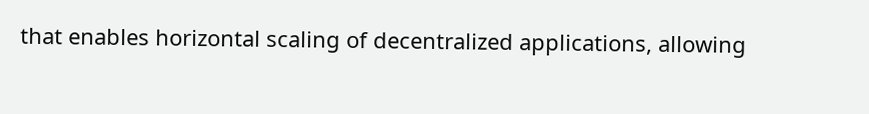that enables horizontal scaling of decentralized applications, allowing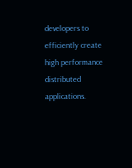developers to efficiently create high performance distributed applications.